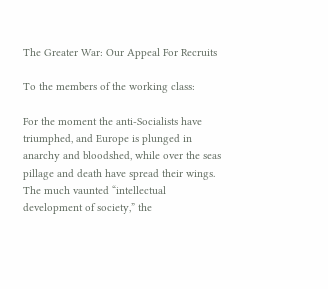The Greater War: Our Appeal For Recruits

To the members of the working class:

For the moment the anti-Socialists have triumphed, and Europe is plunged in anarchy and bloodshed, while over the seas pillage and death have spread their wings. The much vaunted “intellectual development of society,” the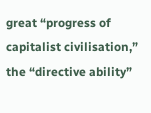great “progress of capitalist civilisation,” the “directive ability”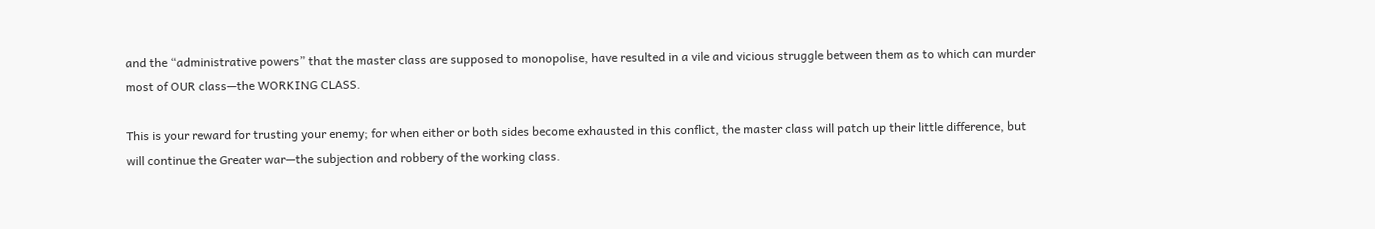and the “administrative powers” that the master class are supposed to monopolise, have resulted in a vile and vicious struggle between them as to which can murder most of OUR class—the WORKING CLASS.

This is your reward for trusting your enemy; for when either or both sides become exhausted in this conflict, the master class will patch up their little difference, but will continue the Greater war—the subjection and robbery of the working class.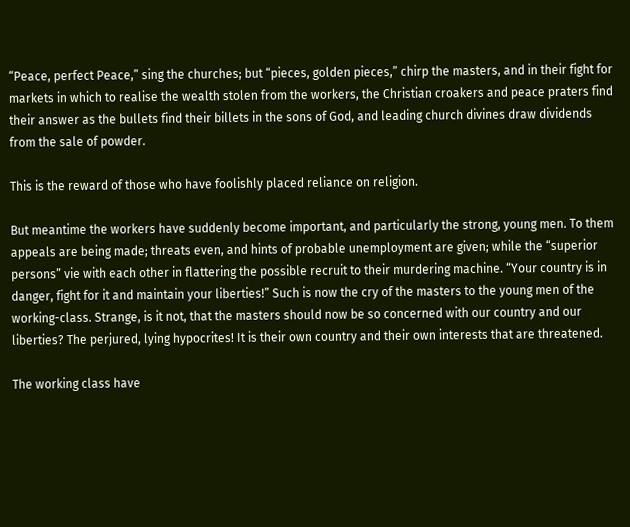“Peace, perfect Peace,” sing the churches; but “pieces, golden pieces,” chirp the masters, and in their fight for markets in which to realise the wealth stolen from the workers, the Christian croakers and peace praters find their answer as the bullets find their billets in the sons of God, and leading church divines draw dividends from the sale of powder.

This is the reward of those who have foolishly placed reliance on religion.

But meantime the workers have suddenly become important, and particularly the strong, young men. To them appeals are being made; threats even, and hints of probable unemployment are given; while the “superior persons” vie with each other in flattering the possible recruit to their murdering machine. “Your country is in danger, fight for it and maintain your liberties!” Such is now the cry of the masters to the young men of the working-class. Strange, is it not, that the masters should now be so concerned with our country and our liberties? The perjured, lying hypocrites! It is their own country and their own interests that are threatened.

The working class have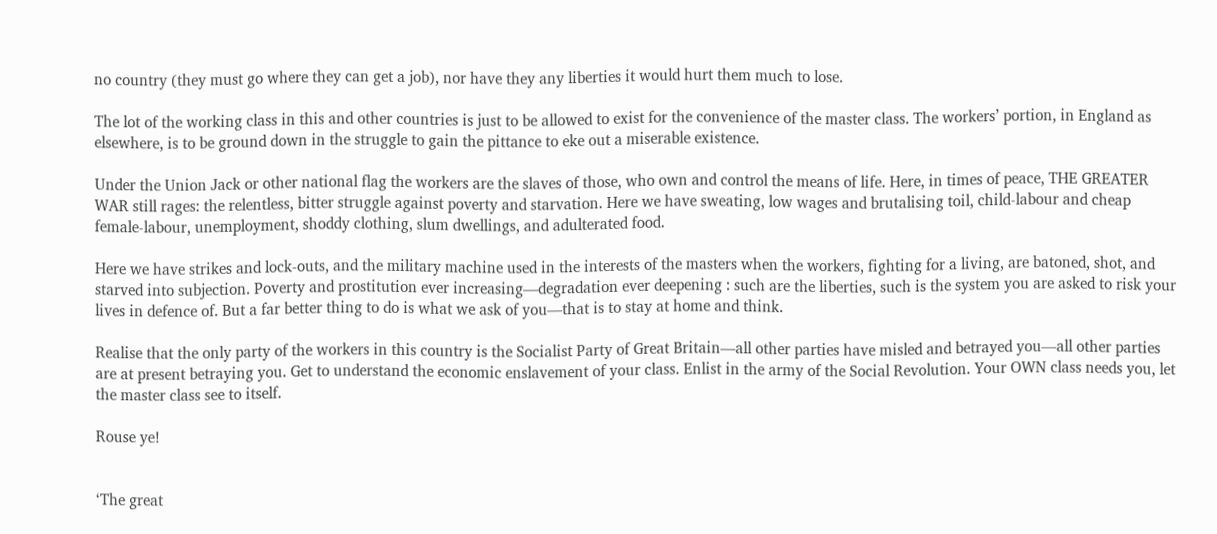no country (they must go where they can get a job), nor have they any liberties it would hurt them much to lose.

The lot of the working class in this and other countries is just to be allowed to exist for the convenience of the master class. The workers’ portion, in England as elsewhere, is to be ground down in the struggle to gain the pittance to eke out a miserable existence.

Under the Union Jack or other national flag the workers are the slaves of those, who own and control the means of life. Here, in times of peace, THE GREATER WAR still rages: the relentless, bitter struggle against poverty and starvation. Here we have sweating, low wages and brutalising toil, child-labour and cheap female-labour, unemployment, shoddy clothing, slum dwellings, and adulterated food.

Here we have strikes and lock-outs, and the military machine used in the interests of the masters when the workers, fighting for a living, are batoned, shot, and starved into subjection. Poverty and prostitution ever increasing—degradation ever deepening : such are the liberties, such is the system you are asked to risk your lives in defence of. But a far better thing to do is what we ask of you—that is to stay at home and think.

Realise that the only party of the workers in this country is the Socialist Party of Great Britain—all other parties have misled and betrayed you—all other parties are at present betraying you. Get to understand the economic enslavement of your class. Enlist in the army of the Social Revolution. Your OWN class needs you, let the master class see to itself.

Rouse ye!


‘The great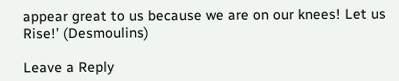appear great to us because we are on our knees! Let us Rise!’ (Desmoulins)

Leave a Reply